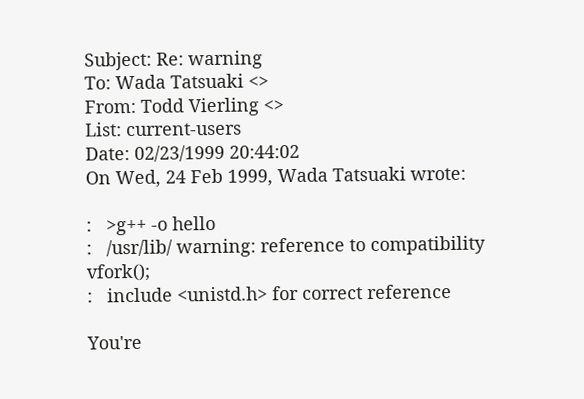Subject: Re: warning
To: Wada Tatsuaki <>
From: Todd Vierling <>
List: current-users
Date: 02/23/1999 20:44:02
On Wed, 24 Feb 1999, Wada Tatsuaki wrote:

:   >g++ -o hello
:   /usr/lib/ warning: reference to compatibility vfork();
:   include <unistd.h> for correct reference

You're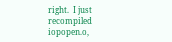right.  I just recompiled iopopen.o,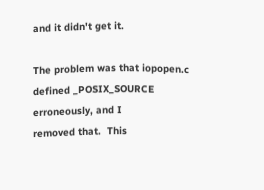and it didn't get it.

The problem was that iopopen.c defined _POSIX_SOURCE erroneously, and I
removed that.  This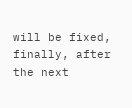will be fixed, finally, after the next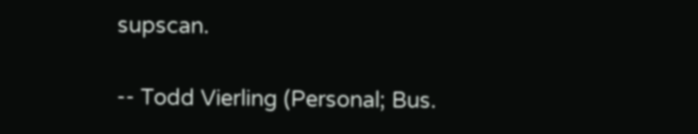supscan.

-- Todd Vierling (Personal; Bus.